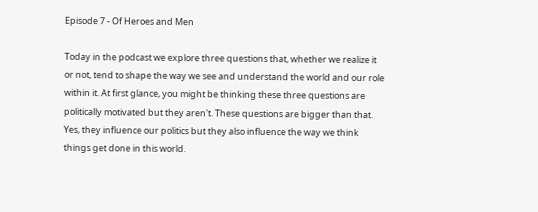Episode 7 - Of Heroes and Men

Today in the podcast we explore three questions that, whether we realize it or not, tend to shape the way we see and understand the world and our role within it. At first glance, you might be thinking these three questions are politically motivated but they aren't. These questions are bigger than that. Yes, they influence our politics but they also influence the way we think things get done in this world.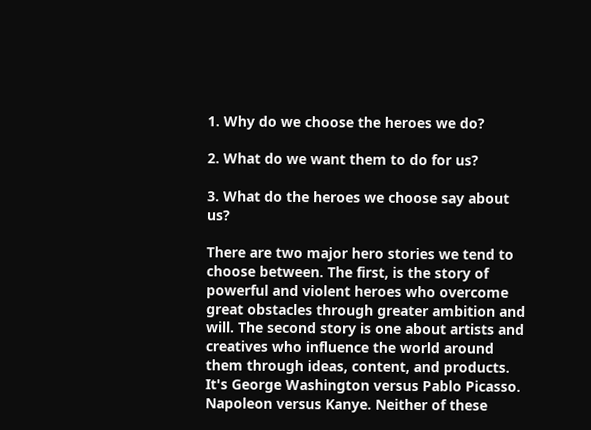1. Why do we choose the heroes we do?

2. What do we want them to do for us?

3. What do the heroes we choose say about us?

There are two major hero stories we tend to choose between. The first, is the story of powerful and violent heroes who overcome great obstacles through greater ambition and will. The second story is one about artists and creatives who influence the world around them through ideas, content, and products. It's George Washington versus Pablo Picasso. Napoleon versus Kanye. Neither of these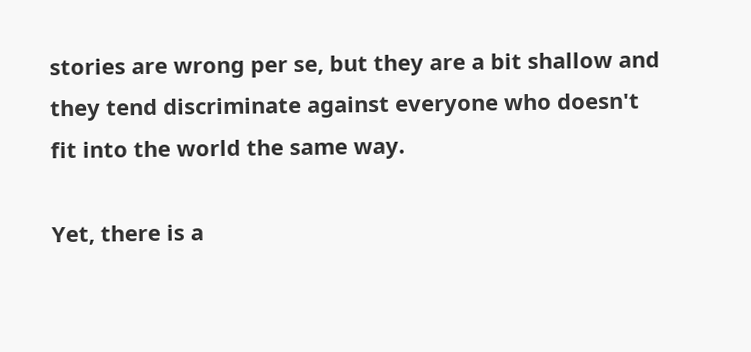stories are wrong per se, but they are a bit shallow and they tend discriminate against everyone who doesn't fit into the world the same way.

Yet, there is a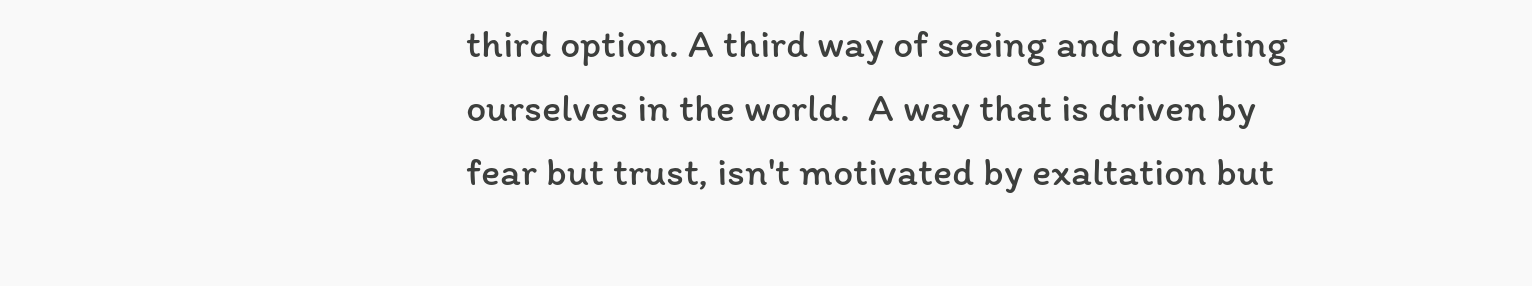third option. A third way of seeing and orienting ourselves in the world.  A way that is driven by fear but trust, isn't motivated by exaltation but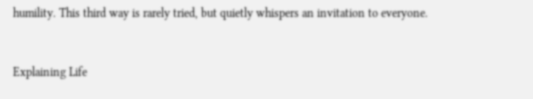humility. This third way is rarely tried, but quietly whispers an invitation to everyone.


Explaining Life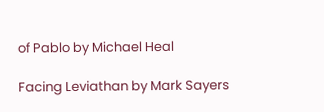of Pablo by Michael Heal

Facing Leviathan by Mark Sayers